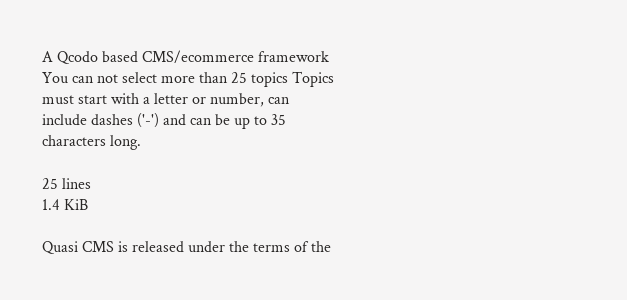A Qcodo based CMS/ecommerce framework
You can not select more than 25 topics Topics must start with a letter or number, can include dashes ('-') and can be up to 35 characters long.

25 lines
1.4 KiB

Quasi CMS is released under the terms of the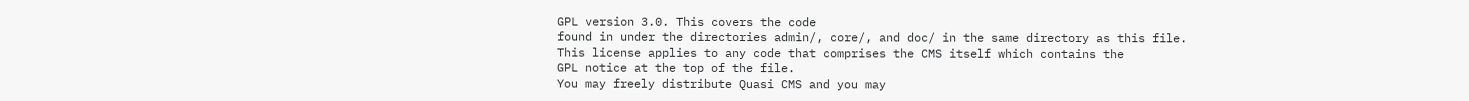GPL version 3.0. This covers the code
found in under the directories admin/, core/, and doc/ in the same directory as this file.
This license applies to any code that comprises the CMS itself which contains the
GPL notice at the top of the file.
You may freely distribute Quasi CMS and you may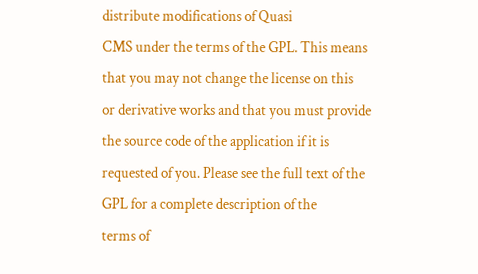distribute modifications of Quasi
CMS under the terms of the GPL. This means that you may not change the license on this
or derivative works and that you must provide the source code of the application if it is
requested of you. Please see the full text of the GPL for a complete description of the
terms of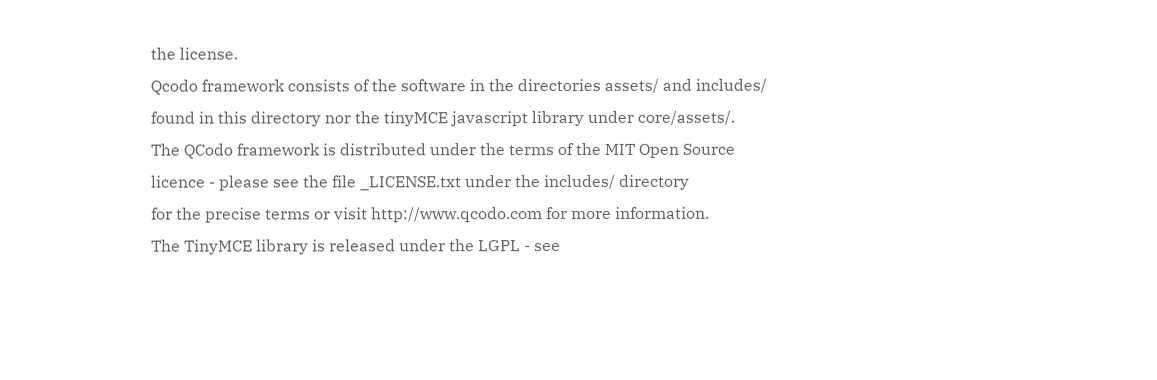the license.
Qcodo framework consists of the software in the directories assets/ and includes/
found in this directory nor the tinyMCE javascript library under core/assets/.
The QCodo framework is distributed under the terms of the MIT Open Source
licence - please see the file _LICENSE.txt under the includes/ directory
for the precise terms or visit http://www.qcodo.com for more information.
The TinyMCE library is released under the LGPL - see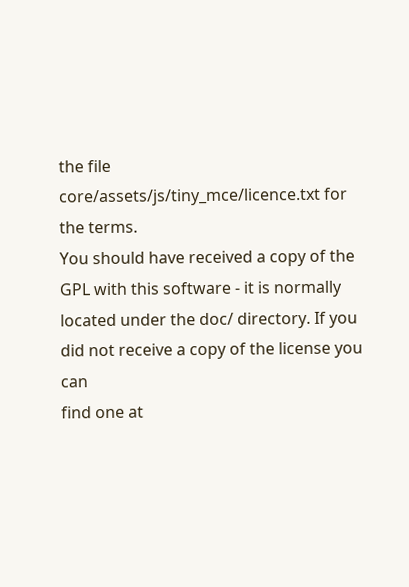the file
core/assets/js/tiny_mce/licence.txt for the terms.
You should have received a copy of the GPL with this software - it is normally
located under the doc/ directory. If you did not receive a copy of the license you can
find one at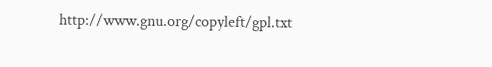http://www.gnu.org/copyleft/gpl.txt